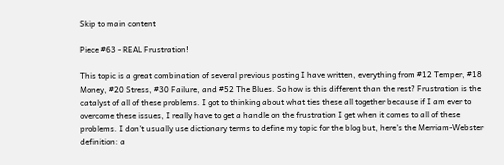Skip to main content

Piece #63 - REAL Frustration!

This topic is a great combination of several previous posting I have written, everything from #12 Temper, #18 Money, #20 Stress, #30 Failure, and #52 The Blues. So how is this different than the rest? Frustration is the catalyst of all of these problems. I got to thinking about what ties these all together because if I am ever to overcome these issues, I really have to get a handle on the frustration I get when it comes to all of these problems. I don't usually use dictionary terms to define my topic for the blog but, here's the Merriam-Webster definition: a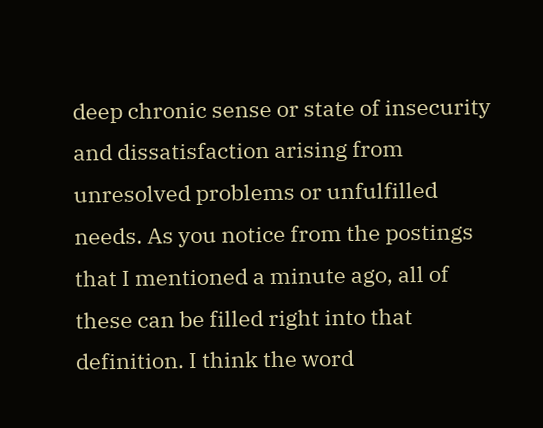deep chronic sense or state of insecurity and dissatisfaction arising from unresolved problems or unfulfilled needs. As you notice from the postings that I mentioned a minute ago, all of these can be filled right into that definition. I think the word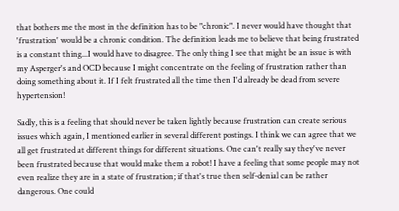that bothers me the most in the definition has to be "chronic". I never would have thought that 'frustration' would be a chronic condition. The definition leads me to believe that being frustrated is a constant thing...I would have to disagree. The only thing I see that might be an issue is with my Asperger's and OCD because I might concentrate on the feeling of frustration rather than doing something about it. If I felt frustrated all the time then I'd already be dead from severe hypertension!

Sadly, this is a feeling that should never be taken lightly because frustration can create serious issues which again, I mentioned earlier in several different postings. I think we can agree that we all get frustrated at different things for different situations. One can't really say they've never been frustrated because that would make them a robot! I have a feeling that some people may not even realize they are in a state of frustration; if that's true then self-denial can be rather dangerous. One could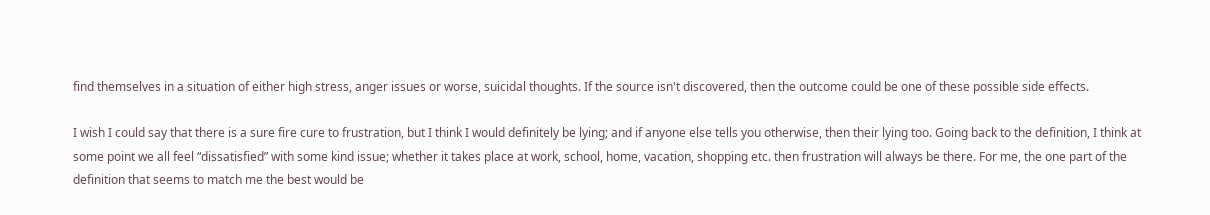find themselves in a situation of either high stress, anger issues or worse, suicidal thoughts. If the source isn't discovered, then the outcome could be one of these possible side effects.

I wish I could say that there is a sure fire cure to frustration, but I think I would definitely be lying; and if anyone else tells you otherwise, then their lying too. Going back to the definition, I think at some point we all feel “dissatisfied” with some kind issue; whether it takes place at work, school, home, vacation, shopping etc. then frustration will always be there. For me, the one part of the definition that seems to match me the best would be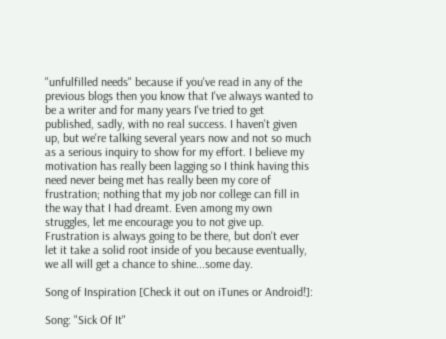"unfulfilled needs" because if you've read in any of the previous blogs then you know that I've always wanted to be a writer and for many years I've tried to get published, sadly, with no real success. I haven't given up, but we're talking several years now and not so much as a serious inquiry to show for my effort. I believe my motivation has really been lagging so I think having this need never being met has really been my core of frustration; nothing that my job nor college can fill in the way that I had dreamt. Even among my own struggles, let me encourage you to not give up. Frustration is always going to be there, but don't ever let it take a solid root inside of you because eventually, we all will get a chance to shine...some day.

Song of Inspiration [Check it out on iTunes or Android!]:

Song: "Sick Of It"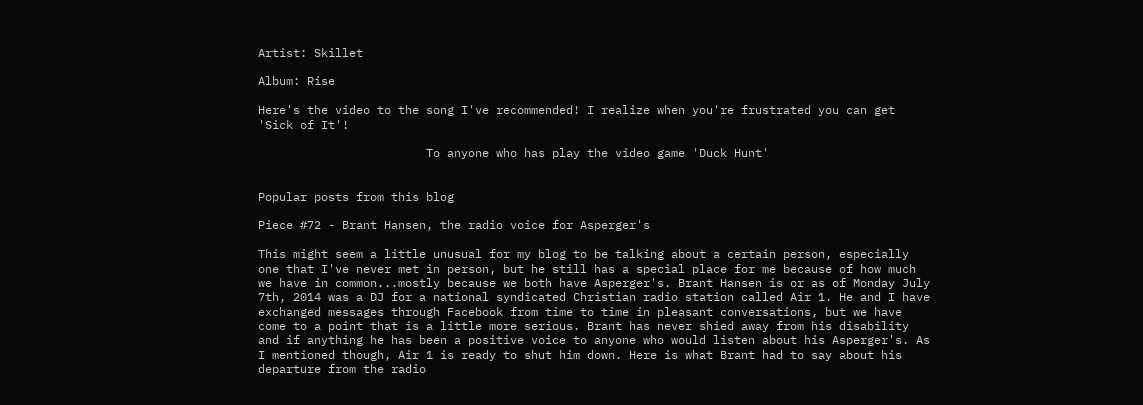Artist: Skillet

Album: Rise

Here's the video to the song I've recommended! I realize when you're frustrated you can get 'Sick of It'!

                        To anyone who has play the video game 'Duck Hunt'


Popular posts from this blog

Piece #72 - Brant Hansen, the radio voice for Asperger's

This might seem a little unusual for my blog to be talking about a certain person, especially one that I've never met in person, but he still has a special place for me because of how much we have in common...mostly because we both have Asperger's. Brant Hansen is or as of Monday July 7th, 2014 was a DJ for a national syndicated Christian radio station called Air 1. He and I have exchanged messages through Facebook from time to time in pleasant conversations, but we have come to a point that is a little more serious. Brant has never shied away from his disability and if anything he has been a positive voice to anyone who would listen about his Asperger's. As I mentioned though, Air 1 is ready to shut him down. Here is what Brant had to say about his departure from the radio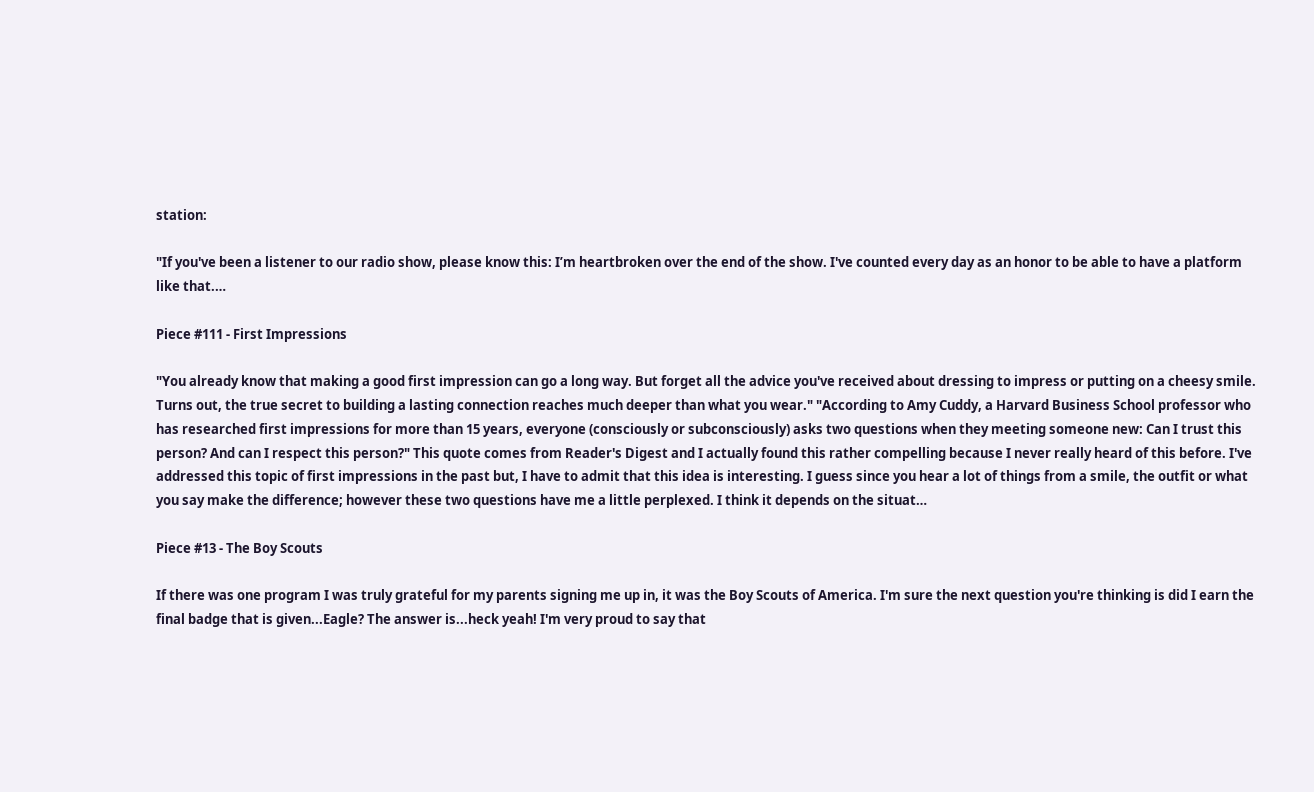station:

"If you've been a listener to our radio show, please know this: I’m heartbroken over the end of the show. I've counted every day as an honor to be able to have a platform like that.…

Piece #111 - First Impressions

"You already know that making a good first impression can go a long way. But forget all the advice you've received about dressing to impress or putting on a cheesy smile. Turns out, the true secret to building a lasting connection reaches much deeper than what you wear." "According to Amy Cuddy, a Harvard Business School professor who has researched first impressions for more than 15 years, everyone (consciously or subconsciously) asks two questions when they meeting someone new: Can I trust this person? And can I respect this person?" This quote comes from Reader's Digest and I actually found this rather compelling because I never really heard of this before. I've addressed this topic of first impressions in the past but, I have to admit that this idea is interesting. I guess since you hear a lot of things from a smile, the outfit or what you say make the difference; however these two questions have me a little perplexed. I think it depends on the situat…

Piece #13 - The Boy Scouts

If there was one program I was truly grateful for my parents signing me up in, it was the Boy Scouts of America. I'm sure the next question you're thinking is did I earn the final badge that is given...Eagle? The answer is...heck yeah! I'm very proud to say that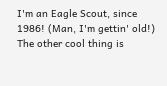I'm an Eagle Scout, since 1986! (Man, I'm gettin' old!) The other cool thing is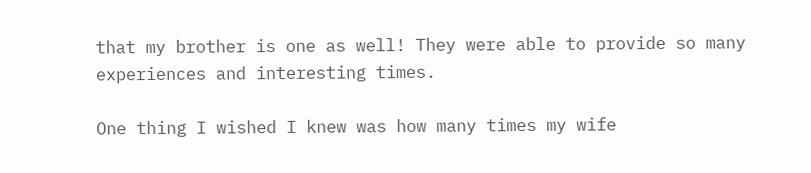that my brother is one as well! They were able to provide so many experiences and interesting times.

One thing I wished I knew was how many times my wife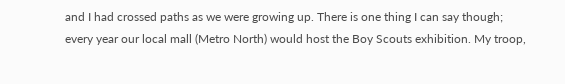and I had crossed paths as we were growing up. There is one thing I can say though; every year our local mall (Metro North) would host the Boy Scouts exhibition. My troop,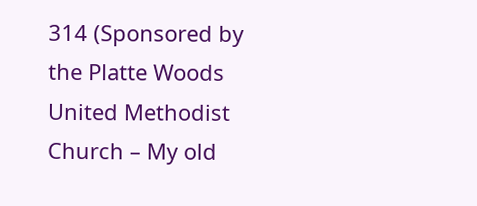314 (Sponsored by the Platte Woods United Methodist Church – My old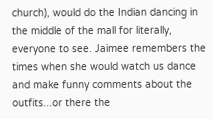church), would do the Indian dancing in the middle of the mall for literally, everyone to see. Jaimee remembers the times when she would watch us dance and make funny comments about the outfits...or there the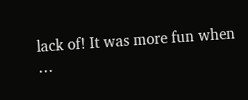lack of! It was more fun when …